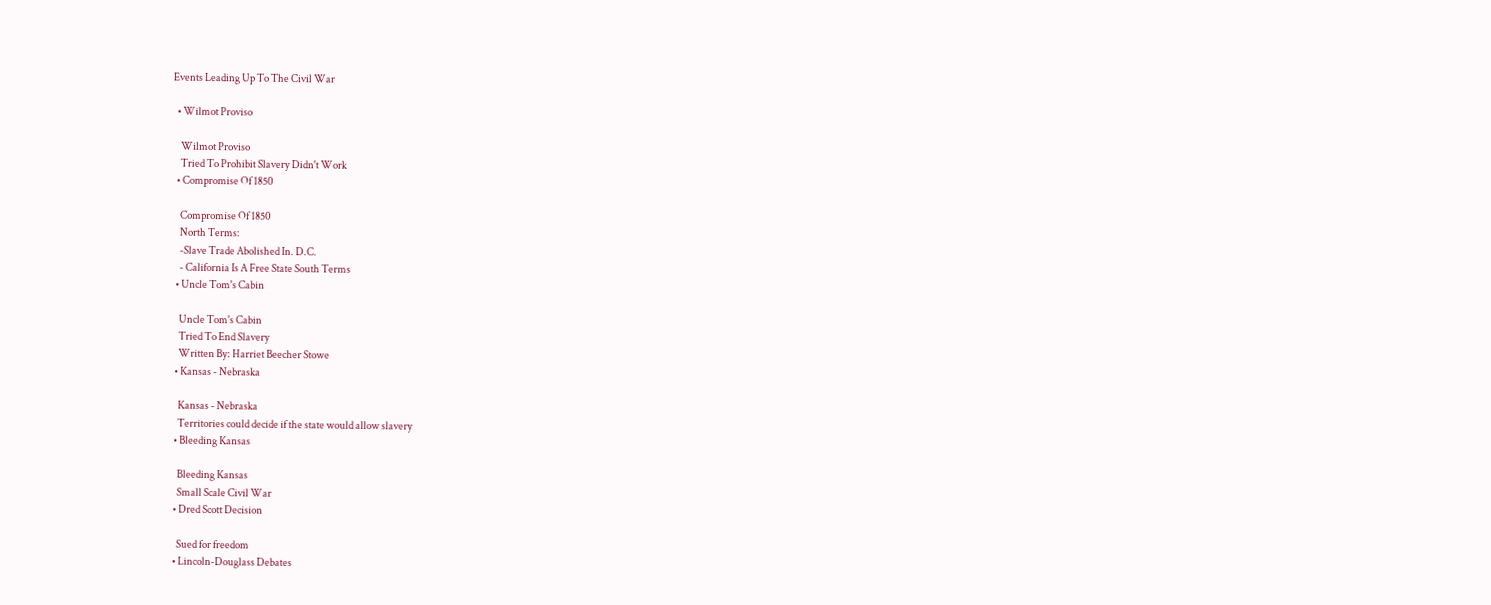Events Leading Up To The Civil War

  • Wilmot Proviso

    Wilmot Proviso
    Tried To Prohibit Slavery Didn't Work
  • Compromise Of 1850

    Compromise Of 1850
    North Terms:
    -Slave Trade Abolished In. D.C.
    - California Is A Free State South Terms
  • Uncle Tom's Cabin

    Uncle Tom's Cabin
    Tried To End Slavery
    Written By: Harriet Beecher Stowe
  • Kansas - Nebraska

    Kansas - Nebraska
    Territories could decide if the state would allow slavery
  • Bleeding Kansas

    Bleeding Kansas
    Small Scale Civil War
  • Dred Scott Decision

    Sued for freedom
  • Lincoln-Douglass Debates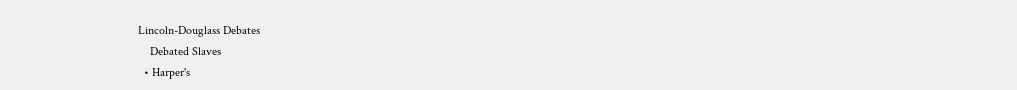Lincoln-Douglass Debates
    Debated Slaves
  • Harper's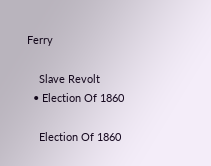Ferry

    Slave Revolt
  • Election Of 1860

    Election Of 1860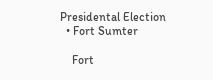Presidental Election
  • Fort Sumter

    Fort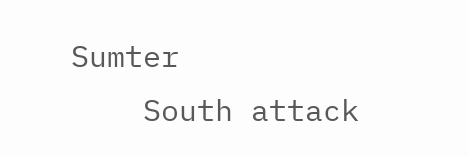Sumter
    South attack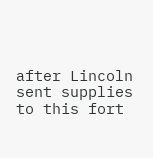after Lincoln sent supplies to this fort